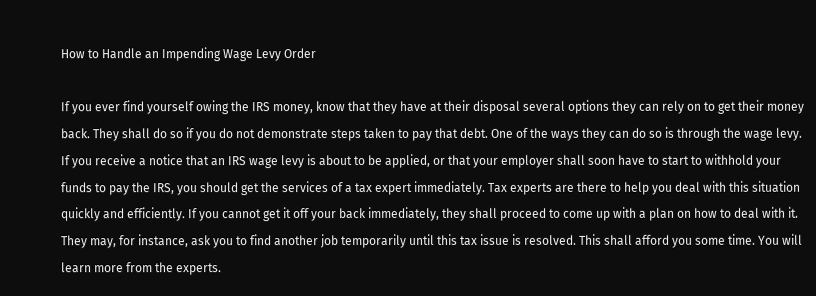How to Handle an Impending Wage Levy Order

If you ever find yourself owing the IRS money, know that they have at their disposal several options they can rely on to get their money back. They shall do so if you do not demonstrate steps taken to pay that debt. One of the ways they can do so is through the wage levy.
If you receive a notice that an IRS wage levy is about to be applied, or that your employer shall soon have to start to withhold your funds to pay the IRS, you should get the services of a tax expert immediately. Tax experts are there to help you deal with this situation quickly and efficiently. If you cannot get it off your back immediately, they shall proceed to come up with a plan on how to deal with it. They may, for instance, ask you to find another job temporarily until this tax issue is resolved. This shall afford you some time. You will learn more from the experts.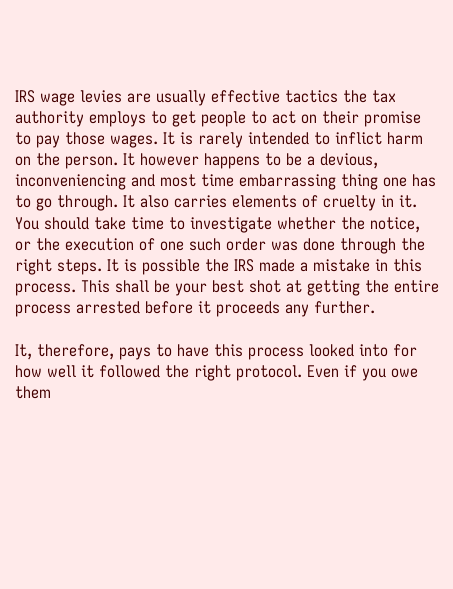IRS wage levies are usually effective tactics the tax authority employs to get people to act on their promise to pay those wages. It is rarely intended to inflict harm on the person. It however happens to be a devious, inconveniencing and most time embarrassing thing one has to go through. It also carries elements of cruelty in it. You should take time to investigate whether the notice, or the execution of one such order was done through the right steps. It is possible the IRS made a mistake in this process. This shall be your best shot at getting the entire process arrested before it proceeds any further.

It, therefore, pays to have this process looked into for how well it followed the right protocol. Even if you owe them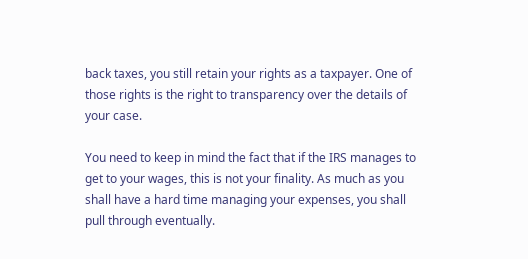back taxes, you still retain your rights as a taxpayer. One of those rights is the right to transparency over the details of your case.

You need to keep in mind the fact that if the IRS manages to get to your wages, this is not your finality. As much as you shall have a hard time managing your expenses, you shall pull through eventually.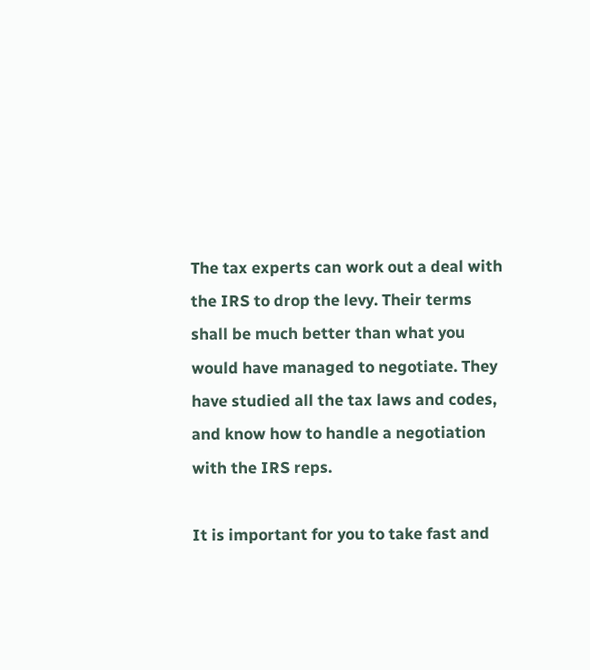The tax experts can work out a deal with the IRS to drop the levy. Their terms shall be much better than what you would have managed to negotiate. They have studied all the tax laws and codes, and know how to handle a negotiation with the IRS reps.

It is important for you to take fast and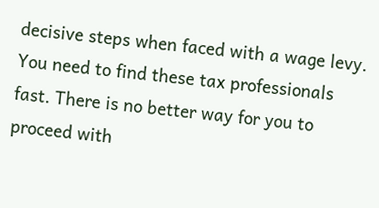decisive steps when faced with a wage levy. You need to find these tax professionals fast. There is no better way for you to proceed with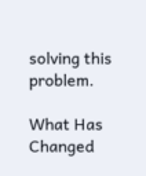solving this problem.

What Has Changed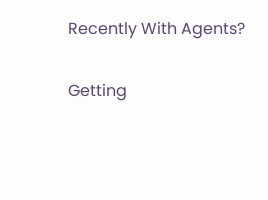Recently With Agents?

Getting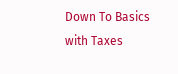Down To Basics with Taxes